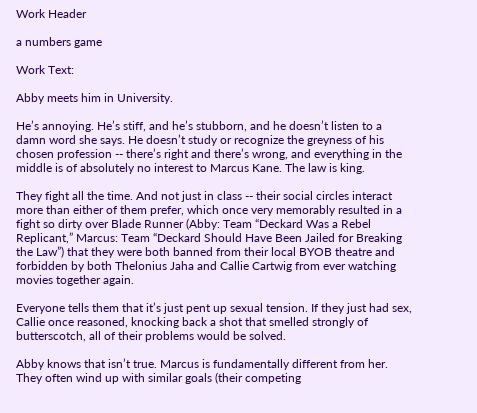Work Header

a numbers game

Work Text:

Abby meets him in University.

He’s annoying. He’s stiff, and he’s stubborn, and he doesn’t listen to a damn word she says. He doesn’t study or recognize the greyness of his chosen profession -- there’s right and there’s wrong, and everything in the middle is of absolutely no interest to Marcus Kane. The law is king.

They fight all the time. And not just in class -- their social circles interact more than either of them prefer, which once very memorably resulted in a fight so dirty over Blade Runner (Abby: Team “Deckard Was a Rebel Replicant,” Marcus: Team “Deckard Should Have Been Jailed for Breaking the Law”) that they were both banned from their local BYOB theatre and forbidden by both Thelonius Jaha and Callie Cartwig from ever watching movies together again.

Everyone tells them that it’s just pent up sexual tension. If they just had sex, Callie once reasoned, knocking back a shot that smelled strongly of butterscotch, all of their problems would be solved.

Abby knows that isn’t true. Marcus is fundamentally different from her. They often wind up with similar goals (their competing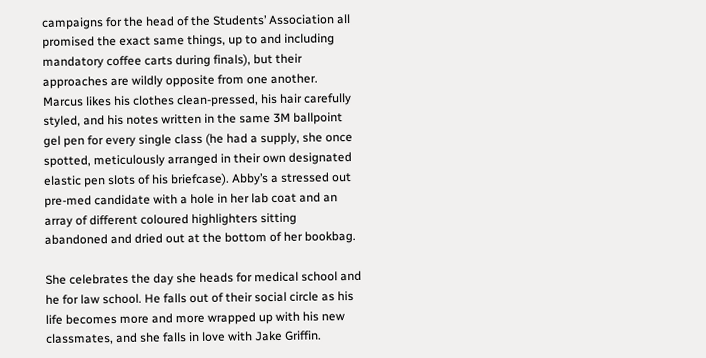campaigns for the head of the Students’ Association all promised the exact same things, up to and including mandatory coffee carts during finals), but their approaches are wildly opposite from one another. Marcus likes his clothes clean-pressed, his hair carefully styled, and his notes written in the same 3M ballpoint gel pen for every single class (he had a supply, she once spotted, meticulously arranged in their own designated elastic pen slots of his briefcase). Abby’s a stressed out pre-med candidate with a hole in her lab coat and an array of different coloured highlighters sitting abandoned and dried out at the bottom of her bookbag.

She celebrates the day she heads for medical school and he for law school. He falls out of their social circle as his life becomes more and more wrapped up with his new classmates, and she falls in love with Jake Griffin.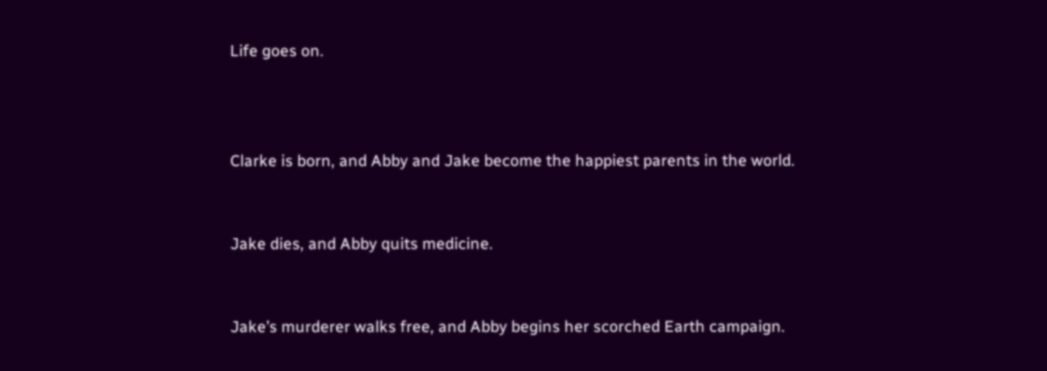Life goes on.



Clarke is born, and Abby and Jake become the happiest parents in the world.


Jake dies, and Abby quits medicine.


Jake’s murderer walks free, and Abby begins her scorched Earth campaign.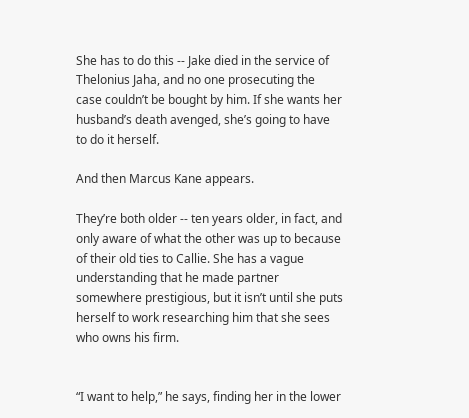She has to do this -- Jake died in the service of Thelonius Jaha, and no one prosecuting the case couldn’t be bought by him. If she wants her husband’s death avenged, she’s going to have to do it herself.

And then Marcus Kane appears.

They’re both older -- ten years older, in fact, and only aware of what the other was up to because of their old ties to Callie. She has a vague understanding that he made partner somewhere prestigious, but it isn’t until she puts herself to work researching him that she sees who owns his firm.


“I want to help,” he says, finding her in the lower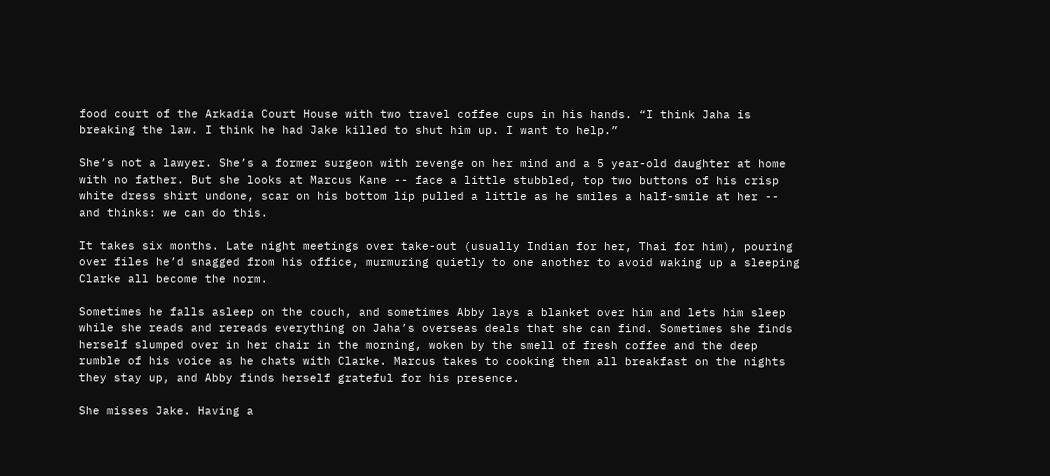food court of the Arkadia Court House with two travel coffee cups in his hands. “I think Jaha is breaking the law. I think he had Jake killed to shut him up. I want to help.”

She’s not a lawyer. She’s a former surgeon with revenge on her mind and a 5 year-old daughter at home with no father. But she looks at Marcus Kane -- face a little stubbled, top two buttons of his crisp white dress shirt undone, scar on his bottom lip pulled a little as he smiles a half-smile at her -- and thinks: we can do this.

It takes six months. Late night meetings over take-out (usually Indian for her, Thai for him), pouring over files he’d snagged from his office, murmuring quietly to one another to avoid waking up a sleeping Clarke all become the norm.

Sometimes he falls asleep on the couch, and sometimes Abby lays a blanket over him and lets him sleep while she reads and rereads everything on Jaha’s overseas deals that she can find. Sometimes she finds herself slumped over in her chair in the morning, woken by the smell of fresh coffee and the deep rumble of his voice as he chats with Clarke. Marcus takes to cooking them all breakfast on the nights they stay up, and Abby finds herself grateful for his presence.

She misses Jake. Having a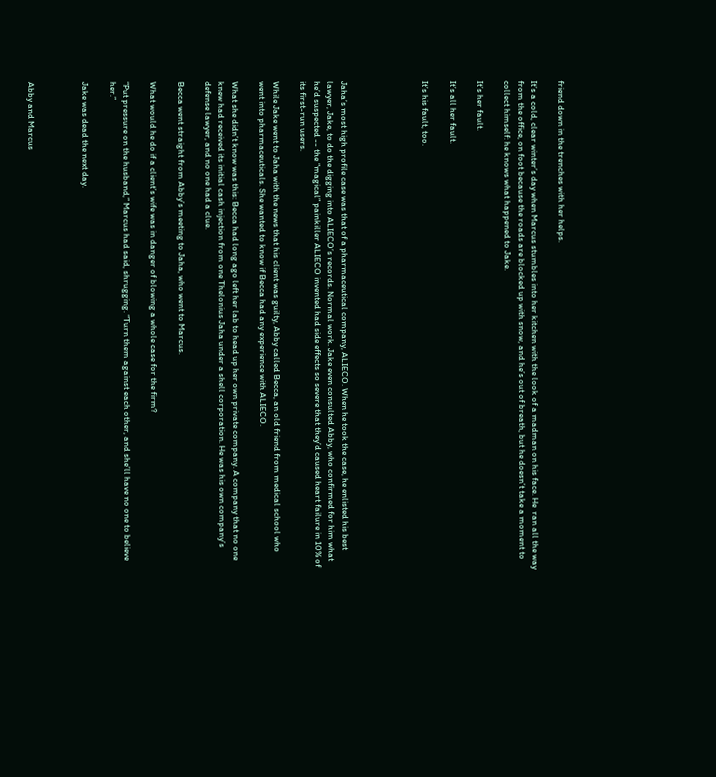friend down in the trenches with her helps.

It’s a cold, clear winter’s day when Marcus stumbles into her kitchen with the look of a madman on his face. He  ran all the way from the office, on foot because the roads are blocked up with snow, and he’s out of breath, but he doesn’t take a moment to collect himself: he knows what happened to Jake.

It’s her fault.

It’s all her fault.

It’s his fault, too.





Jaha’s most high profile case was that of a pharmaceutical company, ALIECO. When he took the case, he enlisted his best lawyer, Jake, to do the digging into ALIECO’s records. Normal work. Jake even consulted Abby, who confirmed for him what he’d suspected -- the “magical” painkiller ALIECO invented had side effects so severe that they’d caused heart failure in 10% of its first-run users.

While Jake went to Jaha with the news that his client was guilty, Abby called Becca, an old friend from medical school who went into pharmaceuticals. She wanted to know if Becca had any experience with ALIECO.

What she didn’t know was this: Becca had long ago left her lab to head up her own private company. A company that no one knew had received its initial cash injection from one Thelonius Jaha under a shell corporation. He was his own company’s defense lawyer, and no one had a clue.

Becca went straight from Abby’s meeting to Jaha, who went to Marcus.

What would he do if a client’s wife was in danger of blowing a whole case for the firm?

“Put pressure on the husband,” Marcus had said, shrugging. “Turn them against each other, and she’ll have no one to believe her.”

Jake was dead the next day.



Abby and Marcus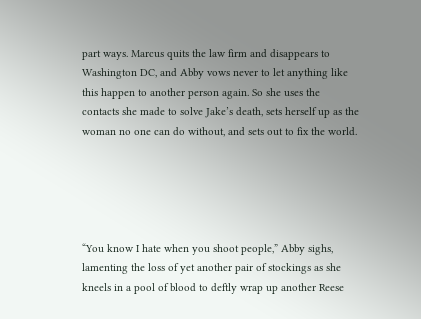part ways. Marcus quits the law firm and disappears to Washington DC, and Abby vows never to let anything like this happen to another person again. So she uses the contacts she made to solve Jake’s death, sets herself up as the woman no one can do without, and sets out to fix the world.





“You know I hate when you shoot people,” Abby sighs, lamenting the loss of yet another pair of stockings as she kneels in a pool of blood to deftly wrap up another Reese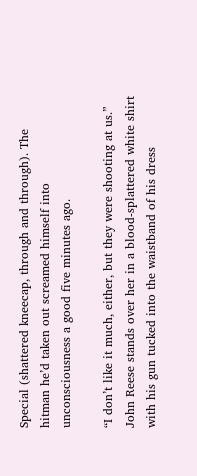Special (shattered kneecap, through and through). The hitman he’d taken out screamed himself into unconsciousness a good five minutes ago.

“I don’t like it much, either, but they were shooting at us.” John Reese stands over her in a blood-splattered white shirt with his gun tucked into the waistband of his dress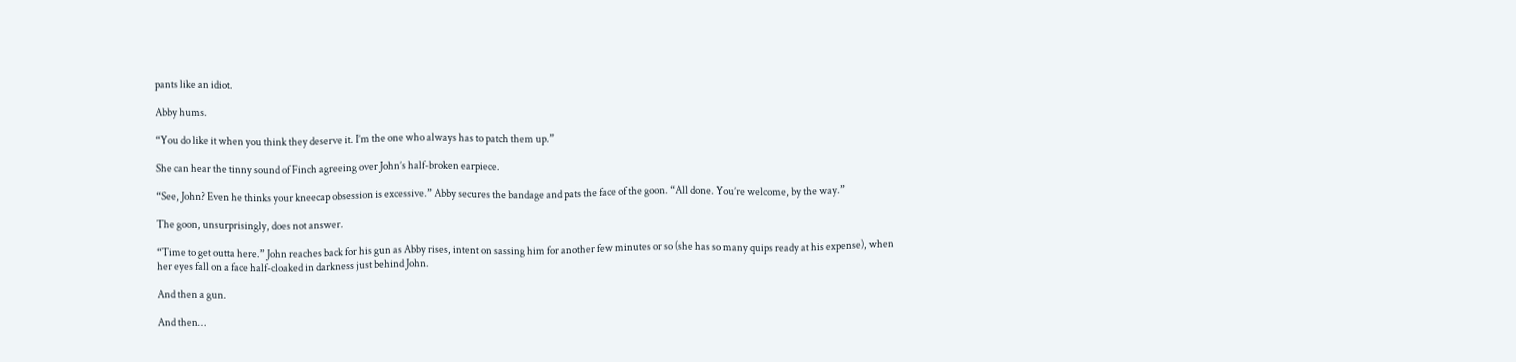pants like an idiot.

Abby hums.

“You do like it when you think they deserve it. I’m the one who always has to patch them up.”

She can hear the tinny sound of Finch agreeing over John’s half-broken earpiece.

“See, John? Even he thinks your kneecap obsession is excessive.” Abby secures the bandage and pats the face of the goon. “All done. You’re welcome, by the way.”

The goon, unsurprisingly, does not answer.

“Time to get outta here.” John reaches back for his gun as Abby rises, intent on sassing him for another few minutes or so (she has so many quips ready at his expense), when her eyes fall on a face half-cloaked in darkness just behind John.

And then a gun.

And then…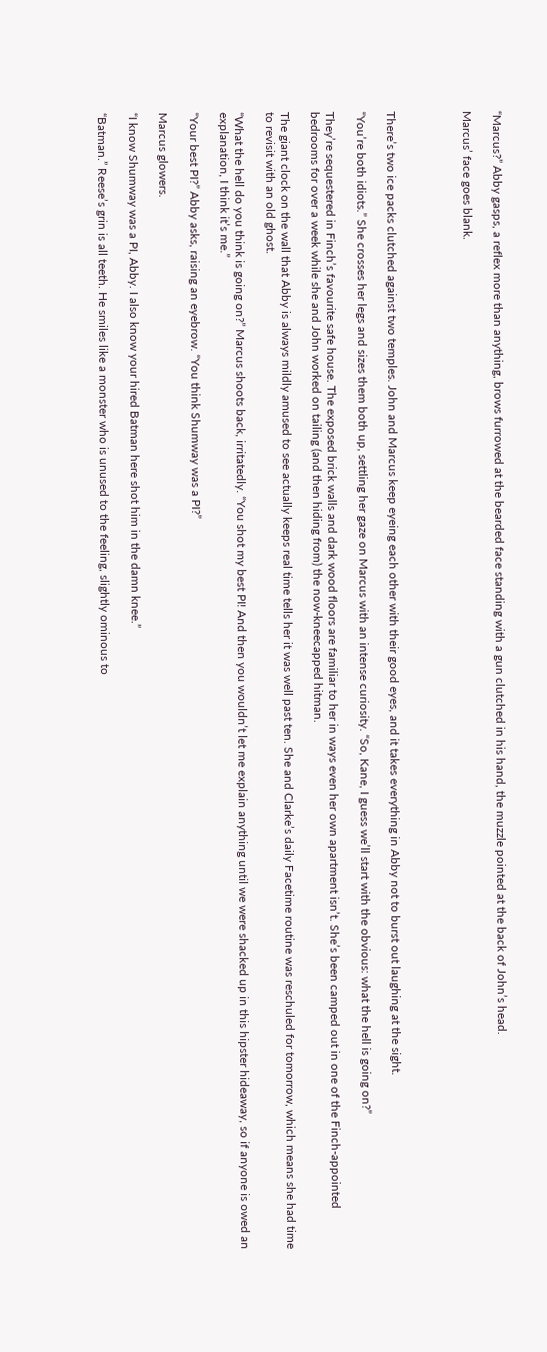“Marcus?” Abby gasps, a reflex more than anything, brows furrowed at the bearded face standing with a gun clutched in his hand, the muzzle pointed at the back of John’s head.

Marcus’ face goes blank.




There’s two ice packs clutched against two temples. John and Marcus keep eyeing each other with their good eyes, and it takes everything in Abby not to burst out laughing at the sight.

“You’re both idiots.” She crosses her legs and sizes them both up, settling her gaze on Marcus with an intense curiosity. “So, Kane, I guess we’ll start with the obvious: what the hell is going on?”

They’re sequestered in Finch’s favourite safe house. The exposed brick walls and dark wood floors are familiar to her in ways even her own apartment isn’t. She’s been camped out in one of the Finch-appointed bedrooms for over a week while she and John worked on tailing (and then hiding from) the now-kneecapped hitman.

The giant clock on the wall that Abby is always mildly amused to see actually keeps real time tells her it was well past ten. She and Clarke’s daily Facetime routine was reschuled for tomorrow, which means she had time to revisit with an old ghost.

“What the hell do you think is going on?” Marcus shoots back, irritatedly. “You shot my best PI! And then you wouldn’t let me explain anything until we were shacked up in this hipster hideaway, so if anyone is owed an explanation, I think it’s me.”

“Your best PI?” Abby asks, raising an eyebrow. “You think Shumway was a PI?”

Marcus glowers.

“I know Shumway was a PI, Abby. I also know your hired Batman here shot him in the damn knee.”

“Batman.” Reese’s grin is all teeth. He smiles like a monster who is unused to the feeling, slightly ominous to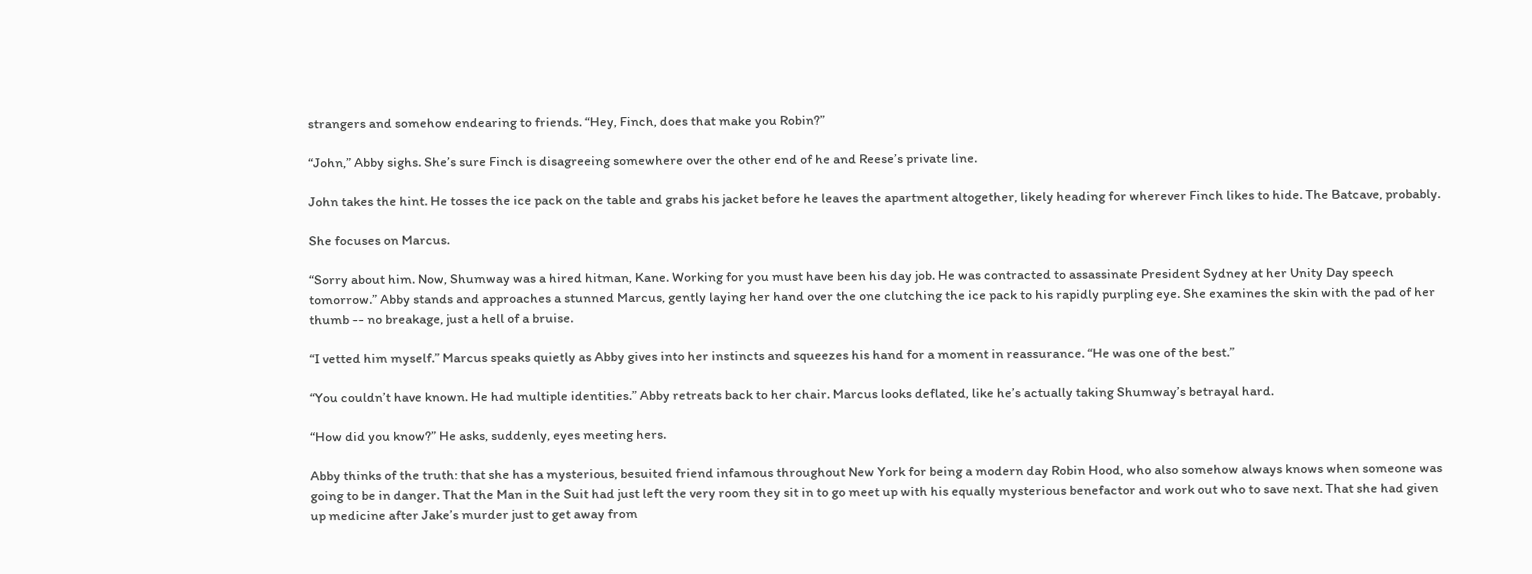strangers and somehow endearing to friends. “Hey, Finch, does that make you Robin?”

“John,” Abby sighs. She’s sure Finch is disagreeing somewhere over the other end of he and Reese’s private line.

John takes the hint. He tosses the ice pack on the table and grabs his jacket before he leaves the apartment altogether, likely heading for wherever Finch likes to hide. The Batcave, probably.

She focuses on Marcus.

“Sorry about him. Now, Shumway was a hired hitman, Kane. Working for you must have been his day job. He was contracted to assassinate President Sydney at her Unity Day speech tomorrow.” Abby stands and approaches a stunned Marcus, gently laying her hand over the one clutching the ice pack to his rapidly purpling eye. She examines the skin with the pad of her thumb -- no breakage, just a hell of a bruise.

“I vetted him myself.” Marcus speaks quietly as Abby gives into her instincts and squeezes his hand for a moment in reassurance. “He was one of the best.”

“You couldn’t have known. He had multiple identities.” Abby retreats back to her chair. Marcus looks deflated, like he’s actually taking Shumway’s betrayal hard.

“How did you know?” He asks, suddenly, eyes meeting hers.

Abby thinks of the truth: that she has a mysterious, besuited friend infamous throughout New York for being a modern day Robin Hood, who also somehow always knows when someone was going to be in danger. That the Man in the Suit had just left the very room they sit in to go meet up with his equally mysterious benefactor and work out who to save next. That she had given up medicine after Jake’s murder just to get away from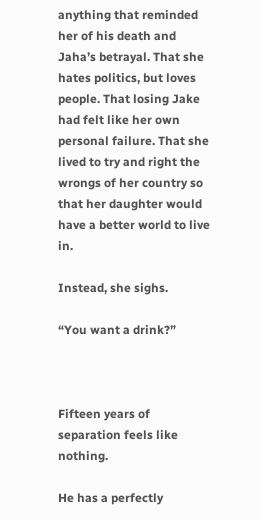anything that reminded her of his death and Jaha’s betrayal. That she hates politics, but loves people. That losing Jake had felt like her own personal failure. That she lived to try and right the wrongs of her country so that her daughter would have a better world to live in.

Instead, she sighs.

“You want a drink?”



Fifteen years of separation feels like nothing.

He has a perfectly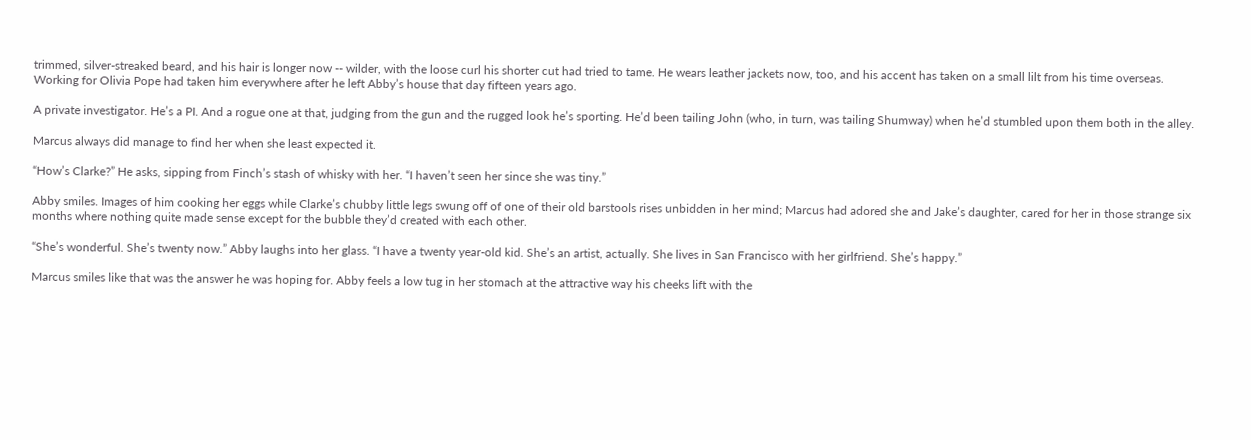trimmed, silver-streaked beard, and his hair is longer now -- wilder, with the loose curl his shorter cut had tried to tame. He wears leather jackets now, too, and his accent has taken on a small lilt from his time overseas. Working for Olivia Pope had taken him everywhere after he left Abby’s house that day fifteen years ago.

A private investigator. He’s a PI. And a rogue one at that, judging from the gun and the rugged look he’s sporting. He’d been tailing John (who, in turn, was tailing Shumway) when he’d stumbled upon them both in the alley.

Marcus always did manage to find her when she least expected it.

“How’s Clarke?” He asks, sipping from Finch’s stash of whisky with her. “I haven’t seen her since she was tiny.”

Abby smiles. Images of him cooking her eggs while Clarke’s chubby little legs swung off of one of their old barstools rises unbidden in her mind; Marcus had adored she and Jake’s daughter, cared for her in those strange six months where nothing quite made sense except for the bubble they’d created with each other.

“She’s wonderful. She’s twenty now.” Abby laughs into her glass. “I have a twenty year-old kid. She’s an artist, actually. She lives in San Francisco with her girlfriend. She’s happy.”

Marcus smiles like that was the answer he was hoping for. Abby feels a low tug in her stomach at the attractive way his cheeks lift with the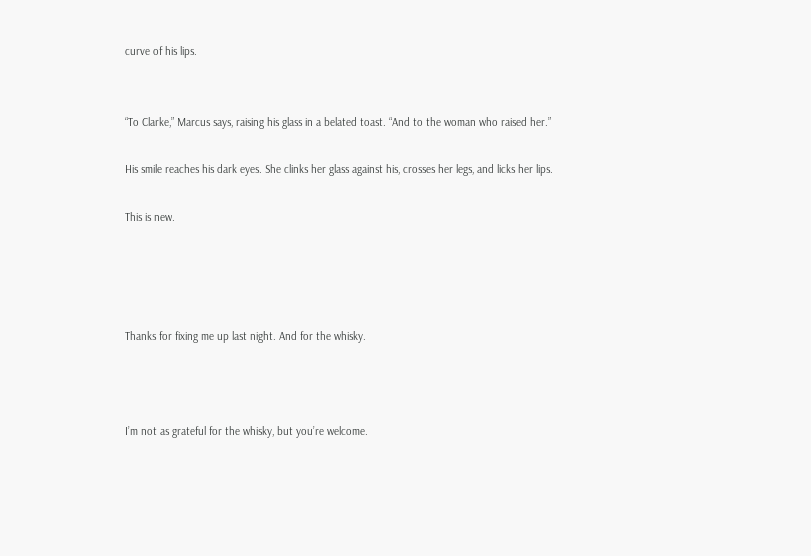curve of his lips.


“To Clarke,” Marcus says, raising his glass in a belated toast. “And to the woman who raised her.”

His smile reaches his dark eyes. She clinks her glass against his, crosses her legs, and licks her lips.

This is new.




Thanks for fixing me up last night. And for the whisky.



I’m not as grateful for the whisky, but you’re welcome.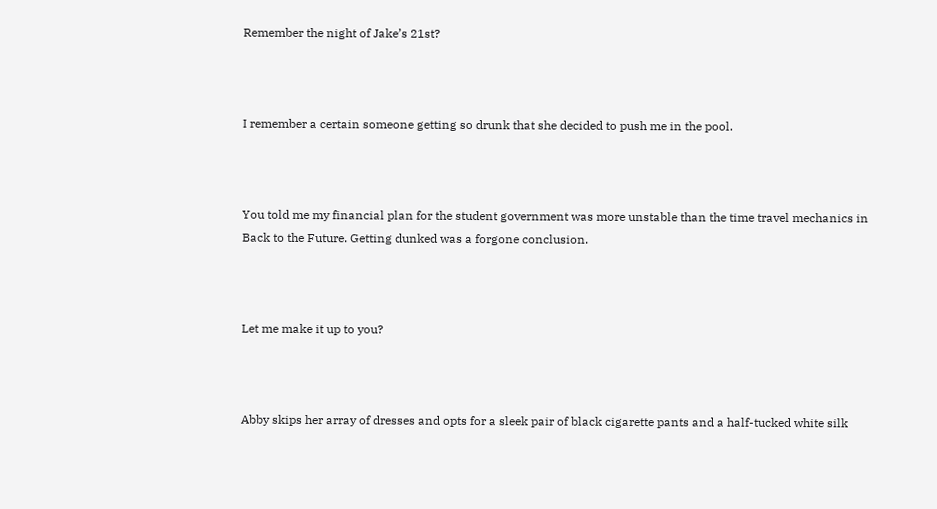Remember the night of Jake’s 21st?



I remember a certain someone getting so drunk that she decided to push me in the pool.



You told me my financial plan for the student government was more unstable than the time travel mechanics in Back to the Future. Getting dunked was a forgone conclusion.



Let me make it up to you?



Abby skips her array of dresses and opts for a sleek pair of black cigarette pants and a half-tucked white silk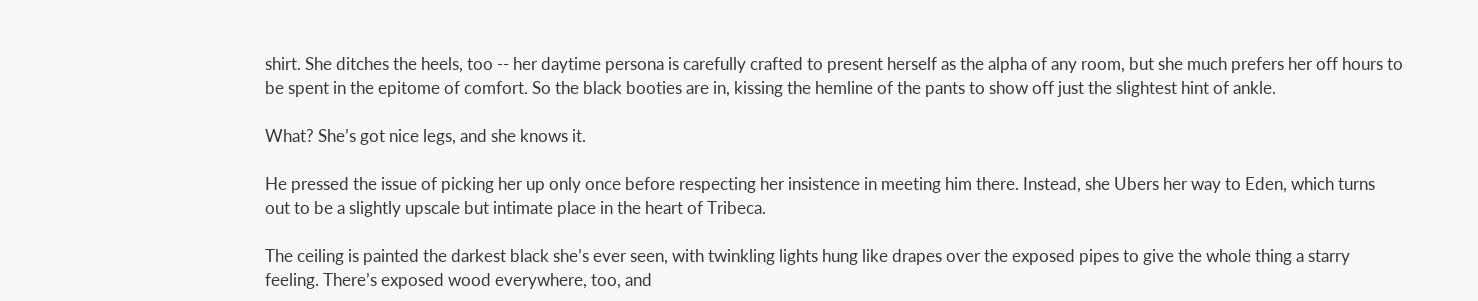shirt. She ditches the heels, too -- her daytime persona is carefully crafted to present herself as the alpha of any room, but she much prefers her off hours to be spent in the epitome of comfort. So the black booties are in, kissing the hemline of the pants to show off just the slightest hint of ankle.

What? She’s got nice legs, and she knows it.

He pressed the issue of picking her up only once before respecting her insistence in meeting him there. Instead, she Ubers her way to Eden, which turns out to be a slightly upscale but intimate place in the heart of Tribeca.

The ceiling is painted the darkest black she’s ever seen, with twinkling lights hung like drapes over the exposed pipes to give the whole thing a starry feeling. There’s exposed wood everywhere, too, and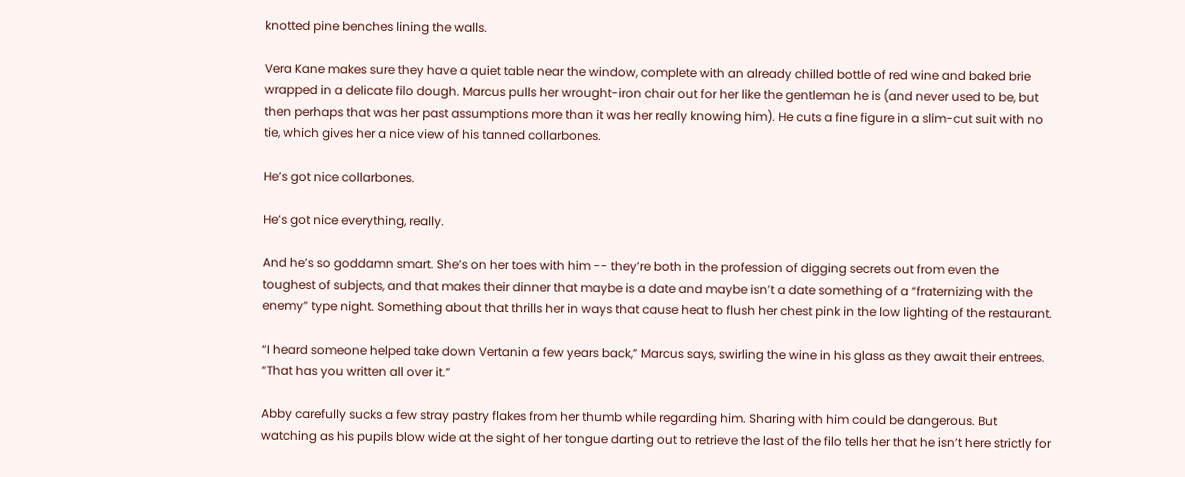knotted pine benches lining the walls.

Vera Kane makes sure they have a quiet table near the window, complete with an already chilled bottle of red wine and baked brie wrapped in a delicate filo dough. Marcus pulls her wrought-iron chair out for her like the gentleman he is (and never used to be, but then perhaps that was her past assumptions more than it was her really knowing him). He cuts a fine figure in a slim-cut suit with no tie, which gives her a nice view of his tanned collarbones.

He’s got nice collarbones.

He’s got nice everything, really.

And he’s so goddamn smart. She’s on her toes with him -- they’re both in the profession of digging secrets out from even the toughest of subjects, and that makes their dinner that maybe is a date and maybe isn’t a date something of a “fraternizing with the enemy” type night. Something about that thrills her in ways that cause heat to flush her chest pink in the low lighting of the restaurant.

“I heard someone helped take down Vertanin a few years back,” Marcus says, swirling the wine in his glass as they await their entrees. “That has you written all over it.”

Abby carefully sucks a few stray pastry flakes from her thumb while regarding him. Sharing with him could be dangerous. But watching as his pupils blow wide at the sight of her tongue darting out to retrieve the last of the filo tells her that he isn’t here strictly for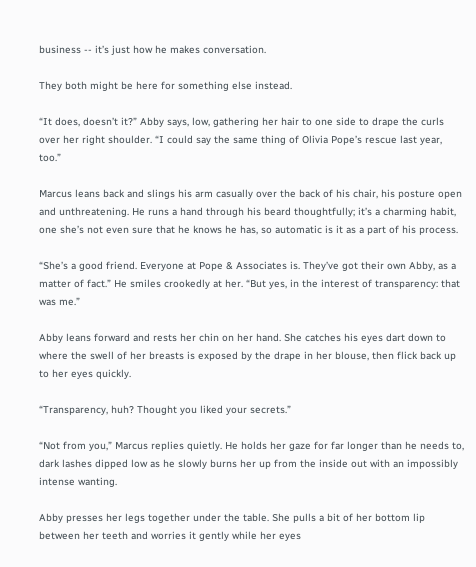business -- it’s just how he makes conversation.

They both might be here for something else instead.

“It does, doesn’t it?” Abby says, low, gathering her hair to one side to drape the curls over her right shoulder. “I could say the same thing of Olivia Pope’s rescue last year, too.”

Marcus leans back and slings his arm casually over the back of his chair, his posture open and unthreatening. He runs a hand through his beard thoughtfully; it’s a charming habit, one she’s not even sure that he knows he has, so automatic is it as a part of his process.

“She’s a good friend. Everyone at Pope & Associates is. They’ve got their own Abby, as a matter of fact.” He smiles crookedly at her. “But yes, in the interest of transparency: that was me.”

Abby leans forward and rests her chin on her hand. She catches his eyes dart down to where the swell of her breasts is exposed by the drape in her blouse, then flick back up to her eyes quickly.

“Transparency, huh? Thought you liked your secrets.”

“Not from you,” Marcus replies quietly. He holds her gaze for far longer than he needs to, dark lashes dipped low as he slowly burns her up from the inside out with an impossibly intense wanting.

Abby presses her legs together under the table. She pulls a bit of her bottom lip between her teeth and worries it gently while her eyes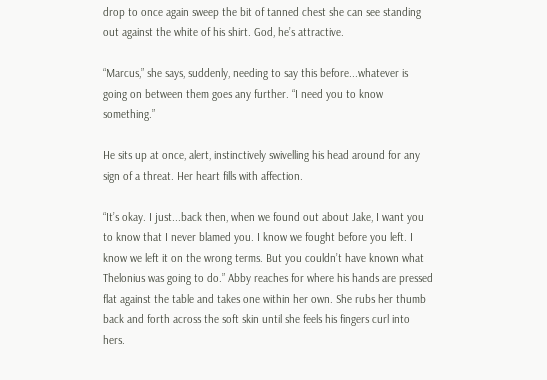drop to once again sweep the bit of tanned chest she can see standing out against the white of his shirt. God, he’s attractive.

“Marcus,” she says, suddenly, needing to say this before...whatever is going on between them goes any further. “I need you to know something.”

He sits up at once, alert, instinctively swivelling his head around for any sign of a threat. Her heart fills with affection.

“It’s okay. I just...back then, when we found out about Jake, I want you to know that I never blamed you. I know we fought before you left. I know we left it on the wrong terms. But you couldn’t have known what Thelonius was going to do.” Abby reaches for where his hands are pressed flat against the table and takes one within her own. She rubs her thumb back and forth across the soft skin until she feels his fingers curl into hers.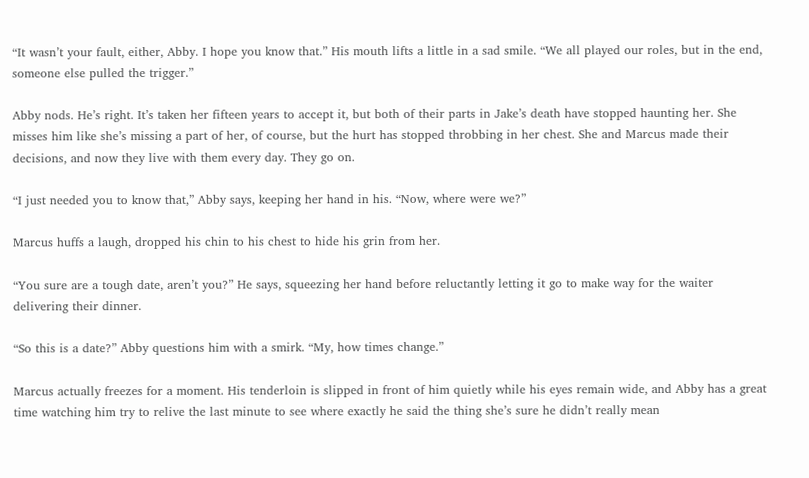“It wasn’t your fault, either, Abby. I hope you know that.” His mouth lifts a little in a sad smile. “We all played our roles, but in the end, someone else pulled the trigger.”

Abby nods. He’s right. It’s taken her fifteen years to accept it, but both of their parts in Jake’s death have stopped haunting her. She misses him like she’s missing a part of her, of course, but the hurt has stopped throbbing in her chest. She and Marcus made their decisions, and now they live with them every day. They go on.

“I just needed you to know that,” Abby says, keeping her hand in his. “Now, where were we?”

Marcus huffs a laugh, dropped his chin to his chest to hide his grin from her.

“You sure are a tough date, aren’t you?” He says, squeezing her hand before reluctantly letting it go to make way for the waiter delivering their dinner.

“So this is a date?” Abby questions him with a smirk. “My, how times change.”

Marcus actually freezes for a moment. His tenderloin is slipped in front of him quietly while his eyes remain wide, and Abby has a great time watching him try to relive the last minute to see where exactly he said the thing she’s sure he didn’t really mean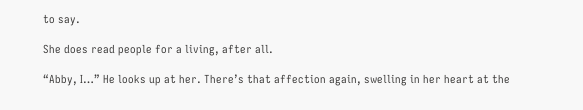to say.

She does read people for a living, after all.

“Abby, I…” He looks up at her. There’s that affection again, swelling in her heart at the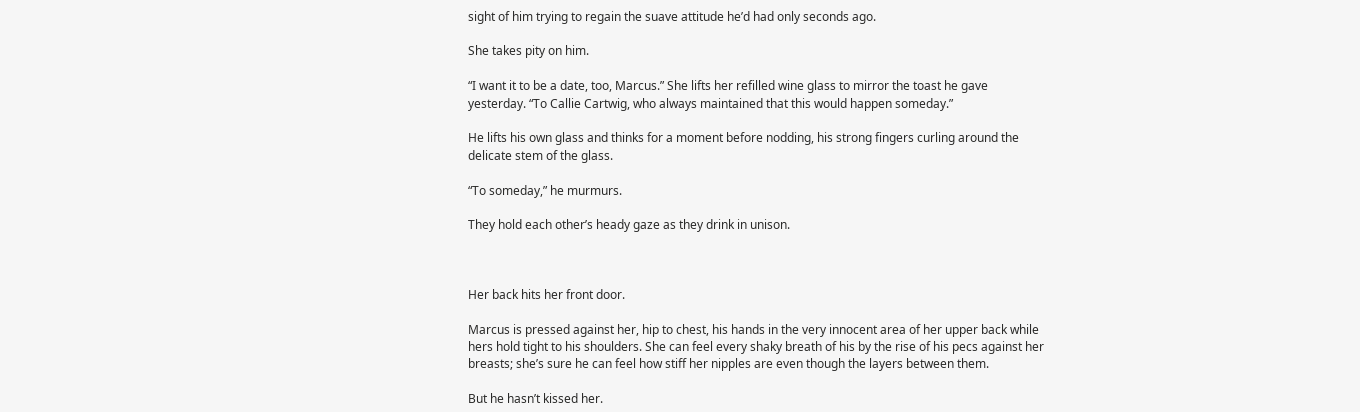sight of him trying to regain the suave attitude he’d had only seconds ago.

She takes pity on him.

“I want it to be a date, too, Marcus.” She lifts her refilled wine glass to mirror the toast he gave yesterday. “To Callie Cartwig, who always maintained that this would happen someday.”

He lifts his own glass and thinks for a moment before nodding, his strong fingers curling around the delicate stem of the glass.

“To someday,” he murmurs.

They hold each other’s heady gaze as they drink in unison.



Her back hits her front door.

Marcus is pressed against her, hip to chest, his hands in the very innocent area of her upper back while hers hold tight to his shoulders. She can feel every shaky breath of his by the rise of his pecs against her breasts; she’s sure he can feel how stiff her nipples are even though the layers between them.

But he hasn’t kissed her.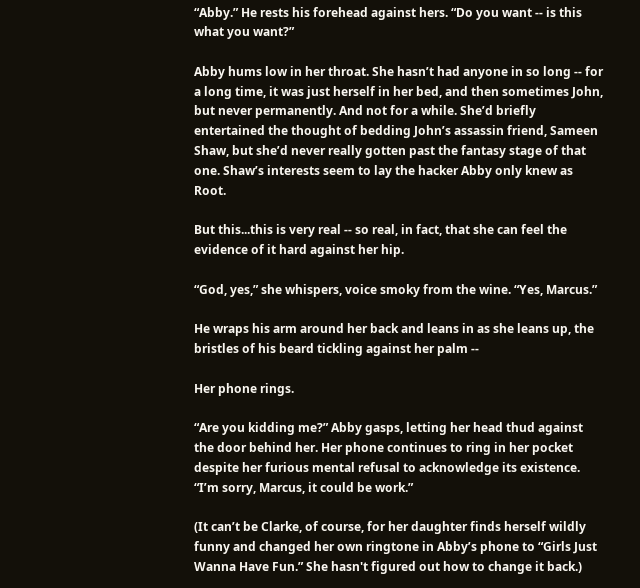“Abby.” He rests his forehead against hers. “Do you want -- is this what you want?”

Abby hums low in her throat. She hasn’t had anyone in so long -- for a long time, it was just herself in her bed, and then sometimes John, but never permanently. And not for a while. She’d briefly entertained the thought of bedding John’s assassin friend, Sameen Shaw, but she’d never really gotten past the fantasy stage of that one. Shaw’s interests seem to lay the hacker Abby only knew as Root.

But this...this is very real -- so real, in fact, that she can feel the evidence of it hard against her hip.

“God, yes,” she whispers, voice smoky from the wine. “Yes, Marcus.”

He wraps his arm around her back and leans in as she leans up, the bristles of his beard tickling against her palm --

Her phone rings.

“Are you kidding me?” Abby gasps, letting her head thud against the door behind her. Her phone continues to ring in her pocket despite her furious mental refusal to acknowledge its existence. “I’m sorry, Marcus, it could be work.”

(It can’t be Clarke, of course, for her daughter finds herself wildly funny and changed her own ringtone in Abby’s phone to “Girls Just Wanna Have Fun.” She hasn't figured out how to change it back.)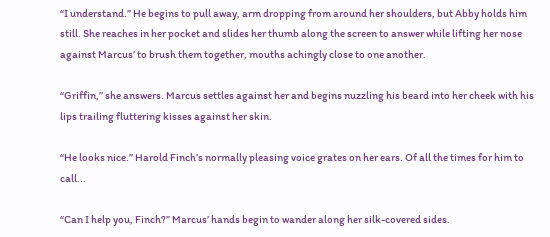“I understand.” He begins to pull away, arm dropping from around her shoulders, but Abby holds him still. She reaches in her pocket and slides her thumb along the screen to answer while lifting her nose against Marcus’ to brush them together, mouths achingly close to one another.

“Griffin,” she answers. Marcus settles against her and begins nuzzling his beard into her cheek with his lips trailing fluttering kisses against her skin.

“He looks nice.” Harold Finch’s normally pleasing voice grates on her ears. Of all the times for him to call...

“Can I help you, Finch?” Marcus’ hands begin to wander along her silk-covered sides.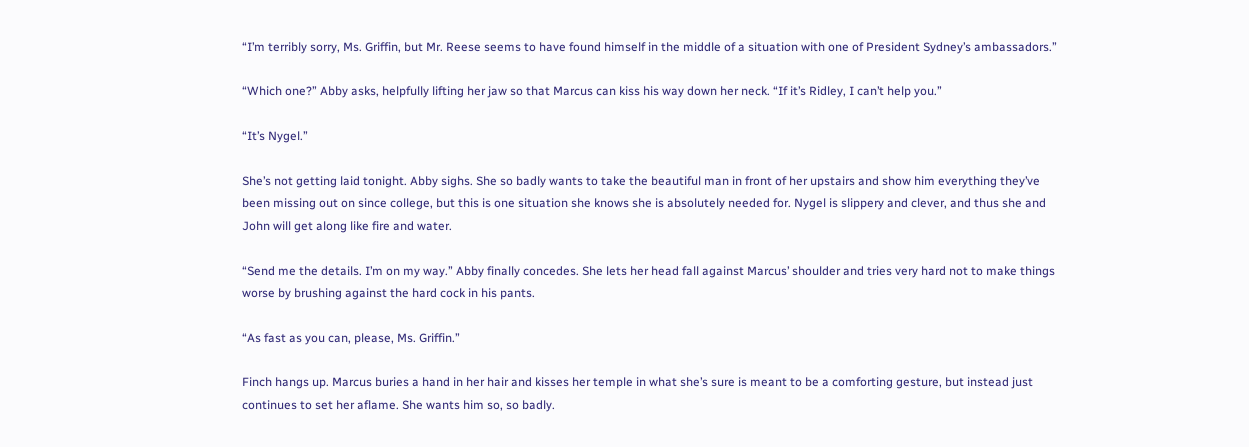“I’m terribly sorry, Ms. Griffin, but Mr. Reese seems to have found himself in the middle of a situation with one of President Sydney’s ambassadors.”

“Which one?” Abby asks, helpfully lifting her jaw so that Marcus can kiss his way down her neck. “If it’s Ridley, I can’t help you.”

“It’s Nygel.”

She’s not getting laid tonight. Abby sighs. She so badly wants to take the beautiful man in front of her upstairs and show him everything they’ve been missing out on since college, but this is one situation she knows she is absolutely needed for. Nygel is slippery and clever, and thus she and John will get along like fire and water.

“Send me the details. I’m on my way.” Abby finally concedes. She lets her head fall against Marcus’ shoulder and tries very hard not to make things worse by brushing against the hard cock in his pants.

“As fast as you can, please, Ms. Griffin.”

Finch hangs up. Marcus buries a hand in her hair and kisses her temple in what she’s sure is meant to be a comforting gesture, but instead just continues to set her aflame. She wants him so, so badly.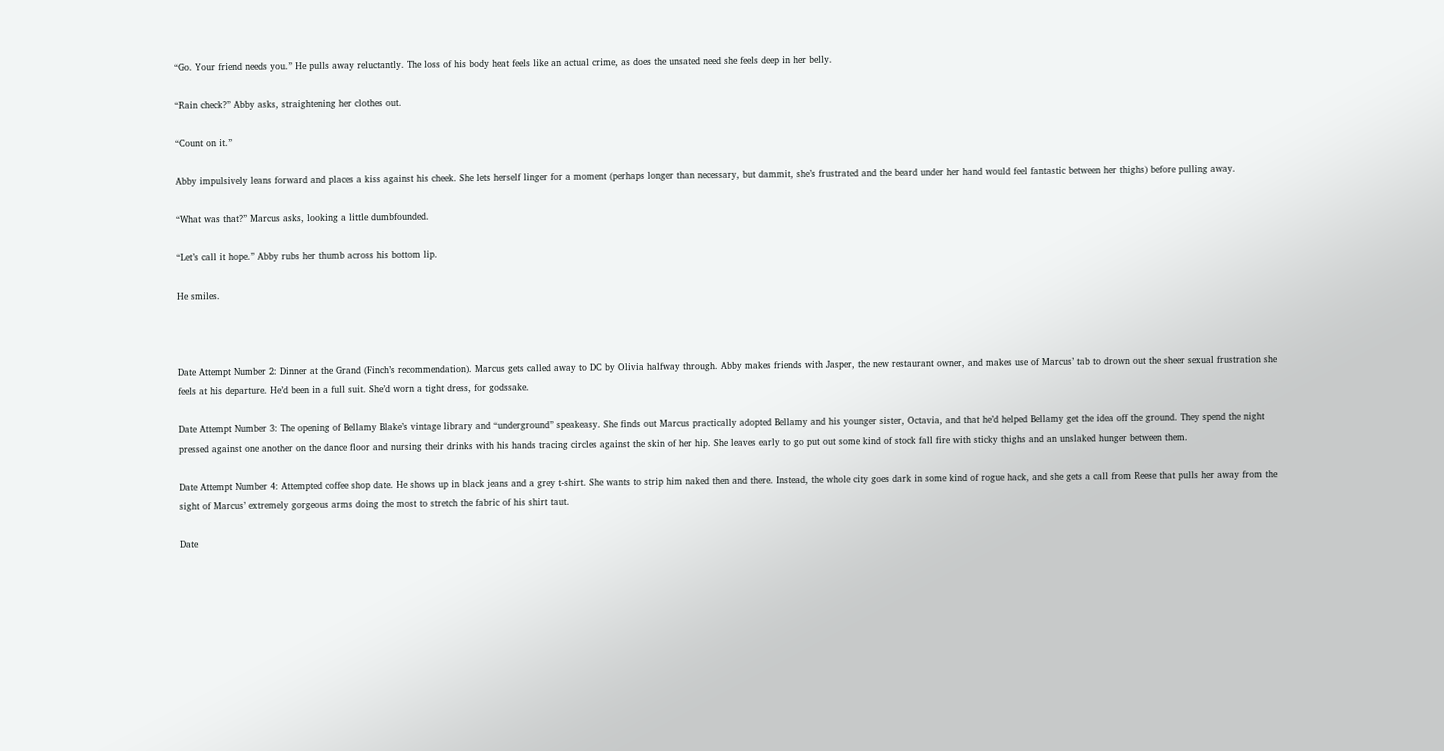“Go. Your friend needs you.” He pulls away reluctantly. The loss of his body heat feels like an actual crime, as does the unsated need she feels deep in her belly.

“Rain check?” Abby asks, straightening her clothes out.

“Count on it.”

Abby impulsively leans forward and places a kiss against his cheek. She lets herself linger for a moment (perhaps longer than necessary, but dammit, she’s frustrated and the beard under her hand would feel fantastic between her thighs) before pulling away.

“What was that?” Marcus asks, looking a little dumbfounded.

“Let’s call it hope.” Abby rubs her thumb across his bottom lip.

He smiles.



Date Attempt Number 2: Dinner at the Grand (Finch’s recommendation). Marcus gets called away to DC by Olivia halfway through. Abby makes friends with Jasper, the new restaurant owner, and makes use of Marcus’ tab to drown out the sheer sexual frustration she feels at his departure. He’d been in a full suit. She’d worn a tight dress, for godssake.

Date Attempt Number 3: The opening of Bellamy Blake’s vintage library and “underground” speakeasy. She finds out Marcus practically adopted Bellamy and his younger sister, Octavia, and that he’d helped Bellamy get the idea off the ground. They spend the night pressed against one another on the dance floor and nursing their drinks with his hands tracing circles against the skin of her hip. She leaves early to go put out some kind of stock fall fire with sticky thighs and an unslaked hunger between them.

Date Attempt Number 4: Attempted coffee shop date. He shows up in black jeans and a grey t-shirt. She wants to strip him naked then and there. Instead, the whole city goes dark in some kind of rogue hack, and she gets a call from Reese that pulls her away from the sight of Marcus’ extremely gorgeous arms doing the most to stretch the fabric of his shirt taut.

Date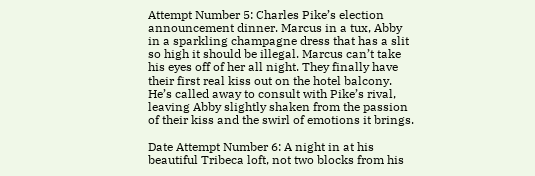Attempt Number 5: Charles Pike’s election announcement dinner. Marcus in a tux, Abby in a sparkling champagne dress that has a slit so high it should be illegal. Marcus can’t take his eyes off of her all night. They finally have their first real kiss out on the hotel balcony. He’s called away to consult with Pike’s rival, leaving Abby slightly shaken from the passion of their kiss and the swirl of emotions it brings.

Date Attempt Number 6: A night in at his beautiful Tribeca loft, not two blocks from his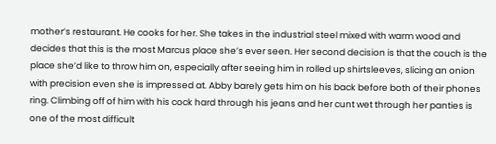mother’s restaurant. He cooks for her. She takes in the industrial steel mixed with warm wood and decides that this is the most Marcus place she’s ever seen. Her second decision is that the couch is the place she’d like to throw him on, especially after seeing him in rolled up shirtsleeves, slicing an onion with precision even she is impressed at. Abby barely gets him on his back before both of their phones ring. Climbing off of him with his cock hard through his jeans and her cunt wet through her panties is one of the most difficult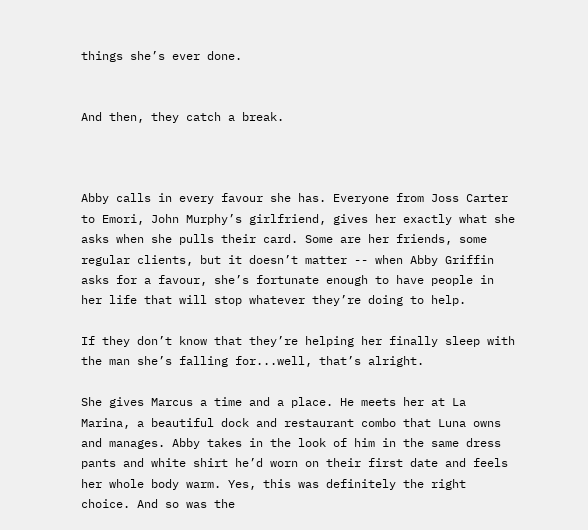things she’s ever done.


And then, they catch a break.



Abby calls in every favour she has. Everyone from Joss Carter to Emori, John Murphy’s girlfriend, gives her exactly what she asks when she pulls their card. Some are her friends, some regular clients, but it doesn’t matter -- when Abby Griffin asks for a favour, she’s fortunate enough to have people in her life that will stop whatever they’re doing to help.

If they don’t know that they’re helping her finally sleep with the man she’s falling for...well, that’s alright.

She gives Marcus a time and a place. He meets her at La Marina, a beautiful dock and restaurant combo that Luna owns and manages. Abby takes in the look of him in the same dress pants and white shirt he’d worn on their first date and feels her whole body warm. Yes, this was definitely the right choice. And so was the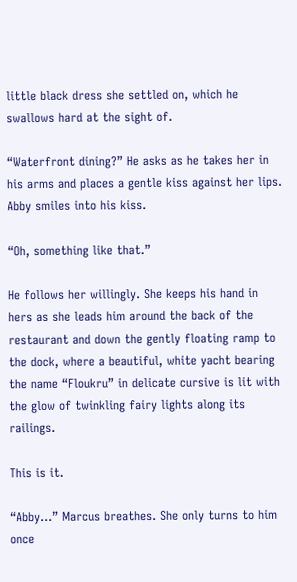little black dress she settled on, which he swallows hard at the sight of.

“Waterfront dining?” He asks as he takes her in his arms and places a gentle kiss against her lips. Abby smiles into his kiss.

“Oh, something like that.”

He follows her willingly. She keeps his hand in hers as she leads him around the back of the restaurant and down the gently floating ramp to the dock, where a beautiful, white yacht bearing the name “Floukru” in delicate cursive is lit with the glow of twinkling fairy lights along its railings.

This is it.

“Abby…” Marcus breathes. She only turns to him once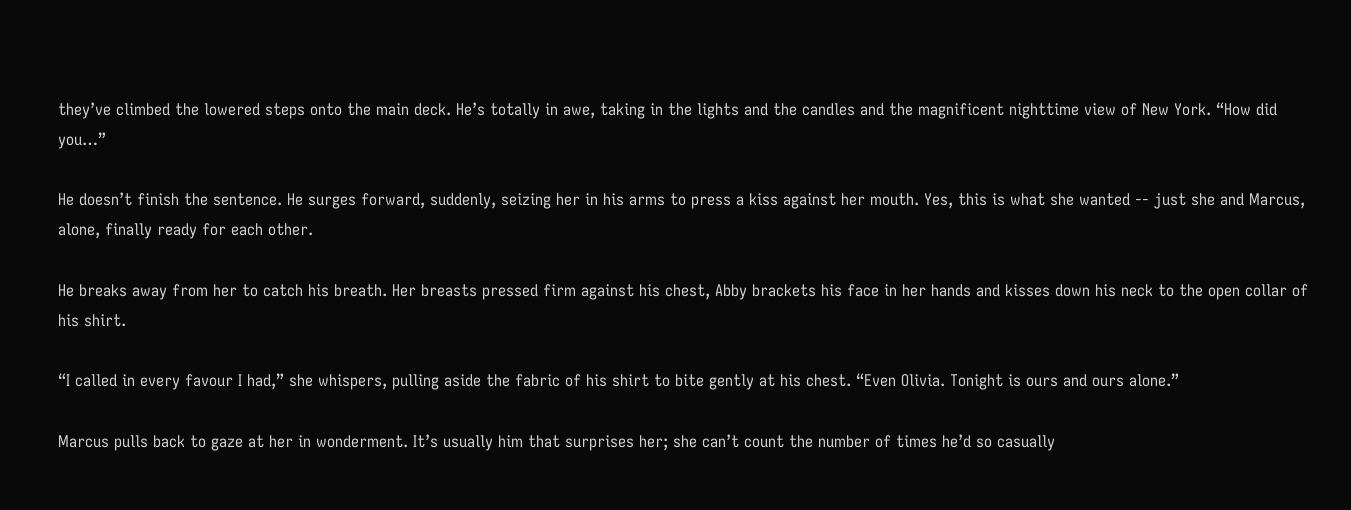they’ve climbed the lowered steps onto the main deck. He’s totally in awe, taking in the lights and the candles and the magnificent nighttime view of New York. “How did you…”

He doesn’t finish the sentence. He surges forward, suddenly, seizing her in his arms to press a kiss against her mouth. Yes, this is what she wanted -- just she and Marcus, alone, finally ready for each other.

He breaks away from her to catch his breath. Her breasts pressed firm against his chest, Abby brackets his face in her hands and kisses down his neck to the open collar of his shirt.

“I called in every favour I had,” she whispers, pulling aside the fabric of his shirt to bite gently at his chest. “Even Olivia. Tonight is ours and ours alone.”

Marcus pulls back to gaze at her in wonderment. It’s usually him that surprises her; she can’t count the number of times he’d so casually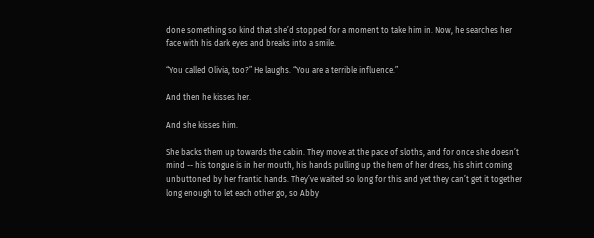done something so kind that she’d stopped for a moment to take him in. Now, he searches her face with his dark eyes and breaks into a smile.

“You called Olivia, too?” He laughs. “You are a terrible influence.”

And then he kisses her.

And she kisses him.

She backs them up towards the cabin. They move at the pace of sloths, and for once she doesn’t mind -- his tongue is in her mouth, his hands pulling up the hem of her dress, his shirt coming unbuttoned by her frantic hands. They’ve waited so long for this and yet they can’t get it together long enough to let each other go, so Abby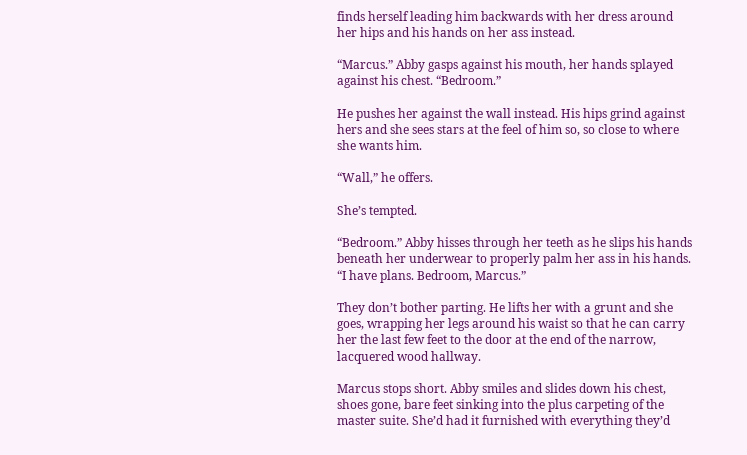finds herself leading him backwards with her dress around her hips and his hands on her ass instead.

“Marcus.” Abby gasps against his mouth, her hands splayed against his chest. “Bedroom.”

He pushes her against the wall instead. His hips grind against hers and she sees stars at the feel of him so, so close to where she wants him.

“Wall,” he offers.

She’s tempted.

“Bedroom.” Abby hisses through her teeth as he slips his hands beneath her underwear to properly palm her ass in his hands. “I have plans. Bedroom, Marcus.”

They don’t bother parting. He lifts her with a grunt and she goes, wrapping her legs around his waist so that he can carry her the last few feet to the door at the end of the narrow, lacquered wood hallway.

Marcus stops short. Abby smiles and slides down his chest, shoes gone, bare feet sinking into the plus carpeting of the master suite. She’d had it furnished with everything they’d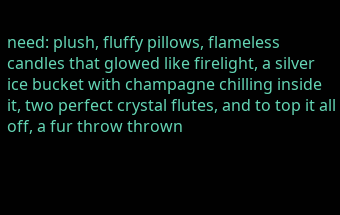need: plush, fluffy pillows, flameless candles that glowed like firelight, a silver ice bucket with champagne chilling inside it, two perfect crystal flutes, and to top it all off, a fur throw thrown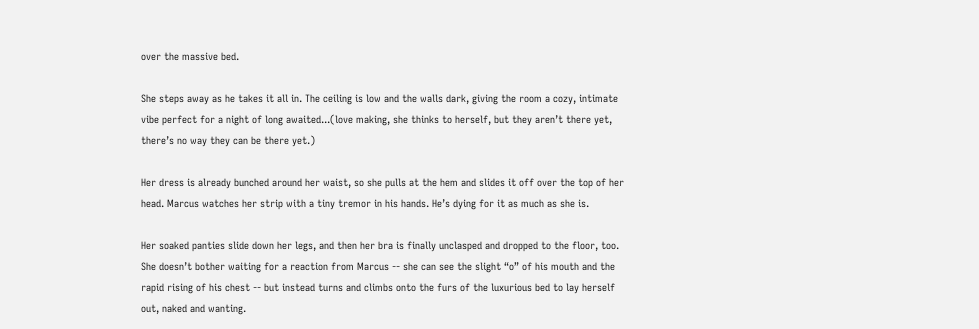over the massive bed.

She steps away as he takes it all in. The ceiling is low and the walls dark, giving the room a cozy, intimate vibe perfect for a night of long awaited...(love making, she thinks to herself, but they aren’t there yet, there’s no way they can be there yet.)

Her dress is already bunched around her waist, so she pulls at the hem and slides it off over the top of her head. Marcus watches her strip with a tiny tremor in his hands. He’s dying for it as much as she is.

Her soaked panties slide down her legs, and then her bra is finally unclasped and dropped to the floor, too. She doesn’t bother waiting for a reaction from Marcus -- she can see the slight “o” of his mouth and the rapid rising of his chest -- but instead turns and climbs onto the furs of the luxurious bed to lay herself out, naked and wanting.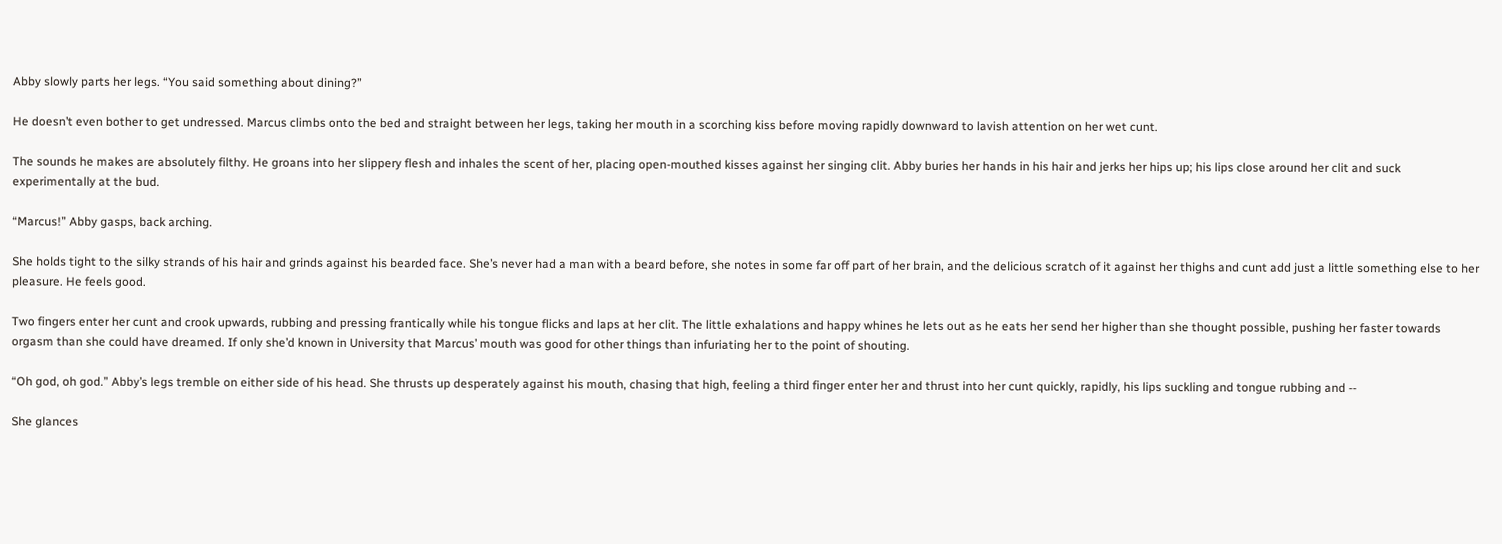Abby slowly parts her legs. “You said something about dining?”

He doesn’t even bother to get undressed. Marcus climbs onto the bed and straight between her legs, taking her mouth in a scorching kiss before moving rapidly downward to lavish attention on her wet cunt.

The sounds he makes are absolutely filthy. He groans into her slippery flesh and inhales the scent of her, placing open-mouthed kisses against her singing clit. Abby buries her hands in his hair and jerks her hips up; his lips close around her clit and suck experimentally at the bud.

“Marcus!” Abby gasps, back arching.

She holds tight to the silky strands of his hair and grinds against his bearded face. She’s never had a man with a beard before, she notes in some far off part of her brain, and the delicious scratch of it against her thighs and cunt add just a little something else to her pleasure. He feels good.

Two fingers enter her cunt and crook upwards, rubbing and pressing frantically while his tongue flicks and laps at her clit. The little exhalations and happy whines he lets out as he eats her send her higher than she thought possible, pushing her faster towards orgasm than she could have dreamed. If only she’d known in University that Marcus’ mouth was good for other things than infuriating her to the point of shouting.

“Oh god, oh god.” Abby’s legs tremble on either side of his head. She thrusts up desperately against his mouth, chasing that high, feeling a third finger enter her and thrust into her cunt quickly, rapidly, his lips suckling and tongue rubbing and --

She glances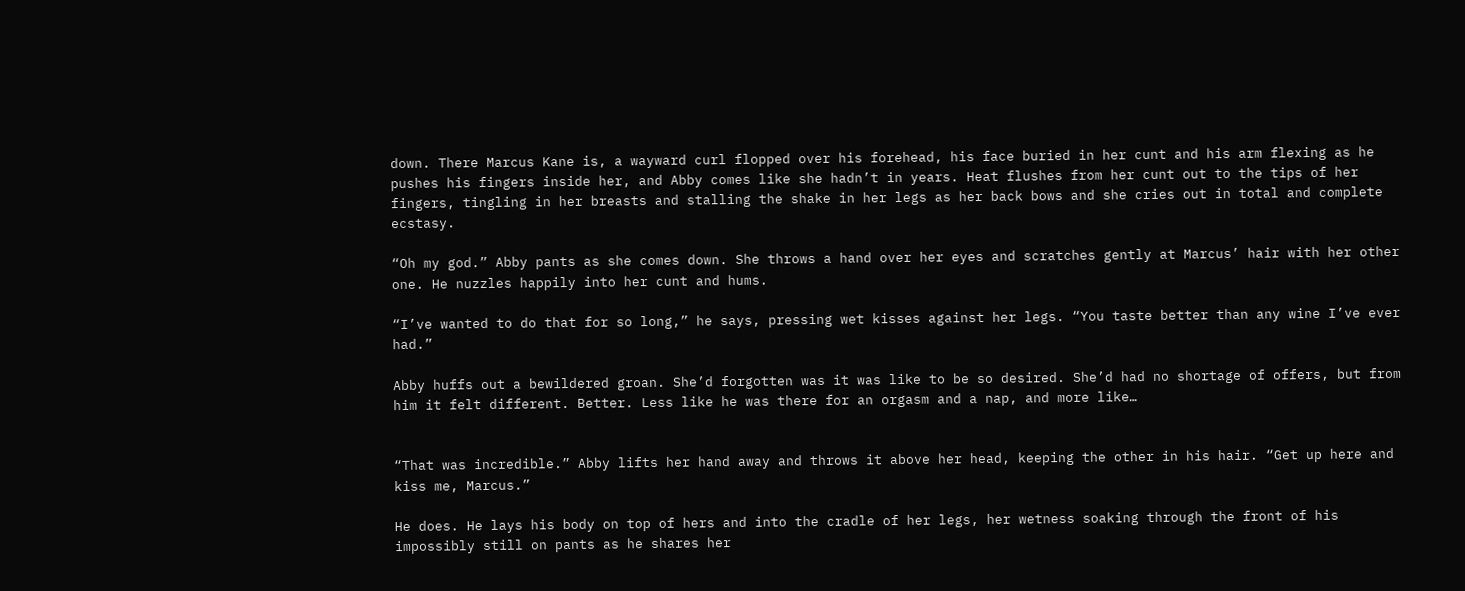down. There Marcus Kane is, a wayward curl flopped over his forehead, his face buried in her cunt and his arm flexing as he pushes his fingers inside her, and Abby comes like she hadn’t in years. Heat flushes from her cunt out to the tips of her fingers, tingling in her breasts and stalling the shake in her legs as her back bows and she cries out in total and complete ecstasy.

“Oh my god.” Abby pants as she comes down. She throws a hand over her eyes and scratches gently at Marcus’ hair with her other one. He nuzzles happily into her cunt and hums.

“I’ve wanted to do that for so long,” he says, pressing wet kisses against her legs. “You taste better than any wine I’ve ever had.”

Abby huffs out a bewildered groan. She’d forgotten was it was like to be so desired. She’d had no shortage of offers, but from him it felt different. Better. Less like he was there for an orgasm and a nap, and more like…


“That was incredible.” Abby lifts her hand away and throws it above her head, keeping the other in his hair. “Get up here and kiss me, Marcus.”

He does. He lays his body on top of hers and into the cradle of her legs, her wetness soaking through the front of his impossibly still on pants as he shares her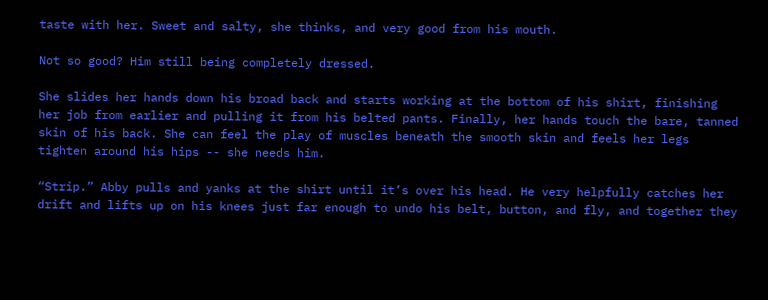taste with her. Sweet and salty, she thinks, and very good from his mouth.

Not so good? Him still being completely dressed.

She slides her hands down his broad back and starts working at the bottom of his shirt, finishing her job from earlier and pulling it from his belted pants. Finally, her hands touch the bare, tanned skin of his back. She can feel the play of muscles beneath the smooth skin and feels her legs tighten around his hips -- she needs him.

“Strip.” Abby pulls and yanks at the shirt until it’s over his head. He very helpfully catches her drift and lifts up on his knees just far enough to undo his belt, button, and fly, and together they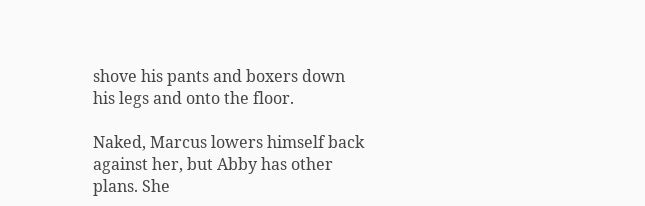shove his pants and boxers down his legs and onto the floor.

Naked, Marcus lowers himself back against her, but Abby has other plans. She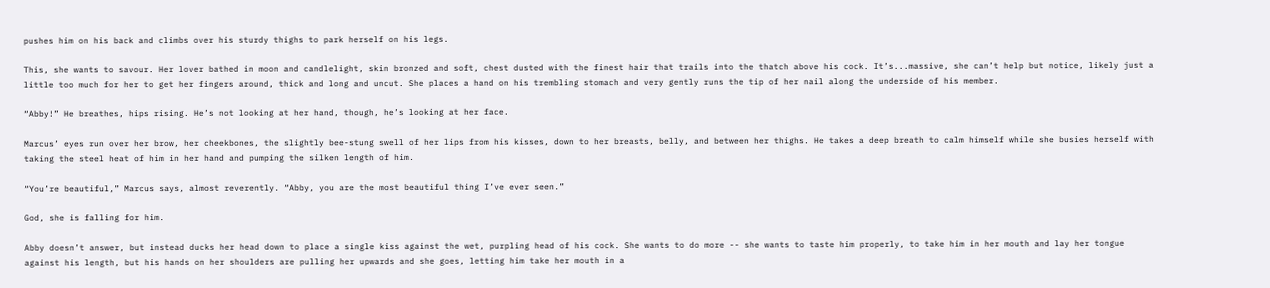pushes him on his back and climbs over his sturdy thighs to park herself on his legs.

This, she wants to savour. Her lover bathed in moon and candlelight, skin bronzed and soft, chest dusted with the finest hair that trails into the thatch above his cock. It’s...massive, she can’t help but notice, likely just a little too much for her to get her fingers around, thick and long and uncut. She places a hand on his trembling stomach and very gently runs the tip of her nail along the underside of his member.

“Abby!” He breathes, hips rising. He’s not looking at her hand, though, he’s looking at her face.

Marcus’ eyes run over her brow, her cheekbones, the slightly bee-stung swell of her lips from his kisses, down to her breasts, belly, and between her thighs. He takes a deep breath to calm himself while she busies herself with taking the steel heat of him in her hand and pumping the silken length of him.

“You’re beautiful,” Marcus says, almost reverently. “Abby, you are the most beautiful thing I’ve ever seen.”

God, she is falling for him.

Abby doesn’t answer, but instead ducks her head down to place a single kiss against the wet, purpling head of his cock. She wants to do more -- she wants to taste him properly, to take him in her mouth and lay her tongue against his length, but his hands on her shoulders are pulling her upwards and she goes, letting him take her mouth in a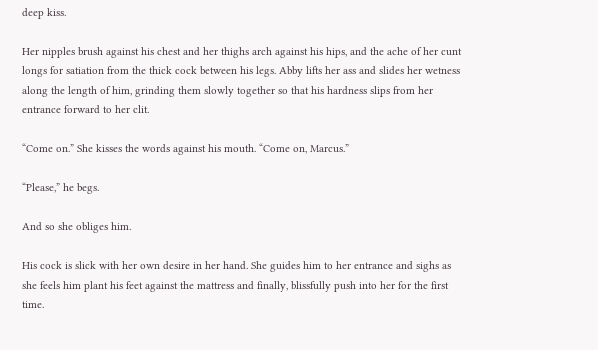deep kiss.

Her nipples brush against his chest and her thighs arch against his hips, and the ache of her cunt longs for satiation from the thick cock between his legs. Abby lifts her ass and slides her wetness along the length of him, grinding them slowly together so that his hardness slips from her entrance forward to her clit.

“Come on.” She kisses the words against his mouth. “Come on, Marcus.”

“Please,” he begs.

And so she obliges him.

His cock is slick with her own desire in her hand. She guides him to her entrance and sighs as she feels him plant his feet against the mattress and finally, blissfully push into her for the first time.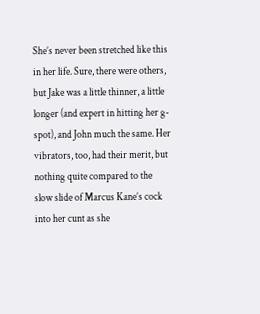She’s never been stretched like this in her life. Sure, there were others, but Jake was a little thinner, a little longer (and expert in hitting her g-spot), and John much the same. Her vibrators, too, had their merit, but nothing quite compared to the slow slide of Marcus Kane’s cock into her cunt as she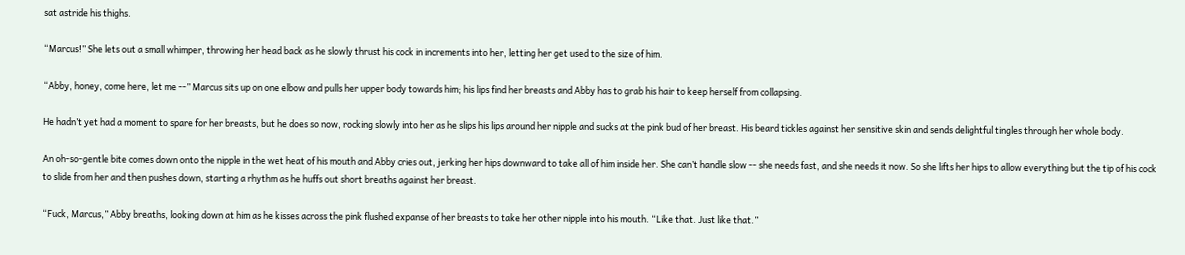sat astride his thighs.

“Marcus!” She lets out a small whimper, throwing her head back as he slowly thrust his cock in increments into her, letting her get used to the size of him.

“Abby, honey, come here, let me --” Marcus sits up on one elbow and pulls her upper body towards him; his lips find her breasts and Abby has to grab his hair to keep herself from collapsing.

He hadn’t yet had a moment to spare for her breasts, but he does so now, rocking slowly into her as he slips his lips around her nipple and sucks at the pink bud of her breast. His beard tickles against her sensitive skin and sends delightful tingles through her whole body.

An oh-so-gentle bite comes down onto the nipple in the wet heat of his mouth and Abby cries out, jerking her hips downward to take all of him inside her. She can’t handle slow -- she needs fast, and she needs it now. So she lifts her hips to allow everything but the tip of his cock to slide from her and then pushes down, starting a rhythm as he huffs out short breaths against her breast.

“Fuck, Marcus,” Abby breaths, looking down at him as he kisses across the pink flushed expanse of her breasts to take her other nipple into his mouth. “Like that. Just like that.”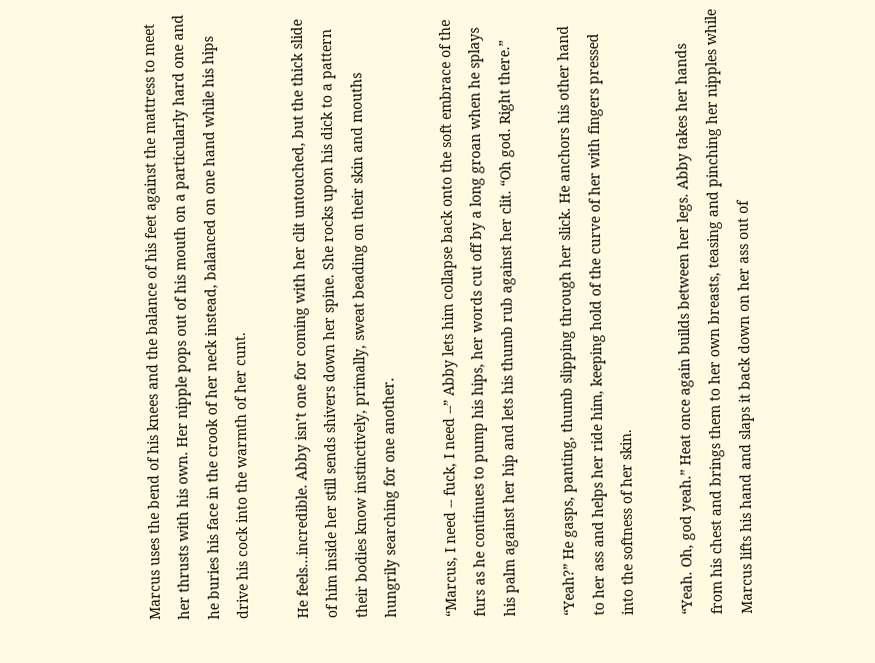Marcus uses the bend of his knees and the balance of his feet against the mattress to meet her thrusts with his own. Her nipple pops out of his mouth on a particularly hard one and he buries his face in the crook of her neck instead, balanced on one hand while his hips drive his cock into the warmth of her cunt.

He feels...incredible. Abby isn’t one for coming with her clit untouched, but the thick slide of him inside her still sends shivers down her spine. She rocks upon his dick to a pattern their bodies know instinctively, primally, sweat beading on their skin and mouths hungrily searching for one another.

“Marcus, I need -- fuck, I need --” Abby lets him collapse back onto the soft embrace of the furs as he continues to pump his hips, her words cut off by a long groan when he splays his palm against her hip and lets his thumb rub against her clit. “Oh god. Right there.”

“Yeah?” He gasps, panting, thumb slipping through her slick. He anchors his other hand to her ass and helps her ride him, keeping hold of the curve of her with fingers pressed into the softness of her skin.

“Yeah. Oh, god yeah.” Heat once again builds between her legs. Abby takes her hands from his chest and brings them to her own breasts, teasing and pinching her nipples while Marcus lifts his hand and slaps it back down on her ass out of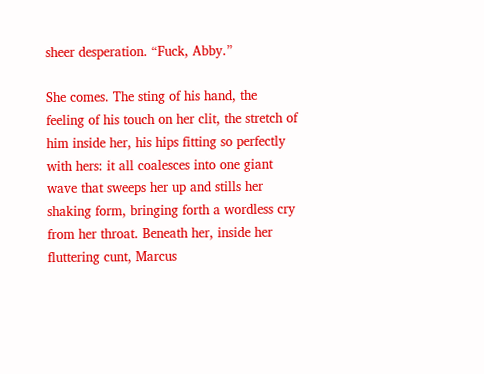sheer desperation. “Fuck, Abby.”

She comes. The sting of his hand, the feeling of his touch on her clit, the stretch of him inside her, his hips fitting so perfectly with hers: it all coalesces into one giant wave that sweeps her up and stills her shaking form, bringing forth a wordless cry from her throat. Beneath her, inside her fluttering cunt, Marcus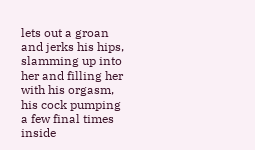lets out a groan and jerks his hips, slamming up into her and filling her with his orgasm, his cock pumping a few final times inside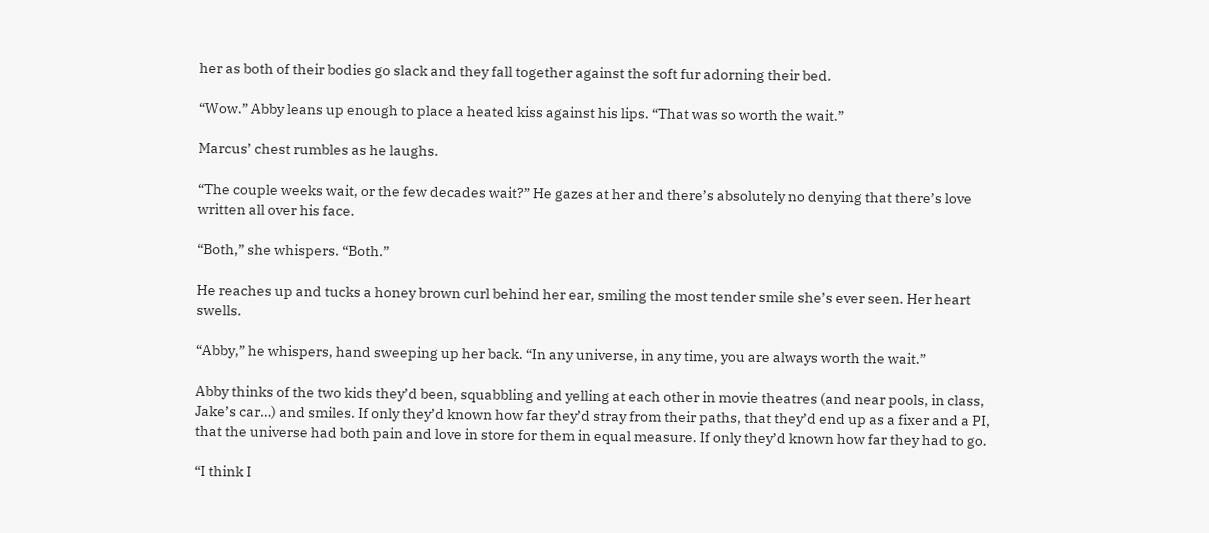her as both of their bodies go slack and they fall together against the soft fur adorning their bed.

“Wow.” Abby leans up enough to place a heated kiss against his lips. “That was so worth the wait.”

Marcus’ chest rumbles as he laughs.

“The couple weeks wait, or the few decades wait?” He gazes at her and there’s absolutely no denying that there’s love written all over his face.

“Both,” she whispers. “Both.”

He reaches up and tucks a honey brown curl behind her ear, smiling the most tender smile she’s ever seen. Her heart swells.

“Abby,” he whispers, hand sweeping up her back. “In any universe, in any time, you are always worth the wait.”

Abby thinks of the two kids they’d been, squabbling and yelling at each other in movie theatres (and near pools, in class, Jake’s car…) and smiles. If only they’d known how far they’d stray from their paths, that they’d end up as a fixer and a PI, that the universe had both pain and love in store for them in equal measure. If only they’d known how far they had to go.

“I think I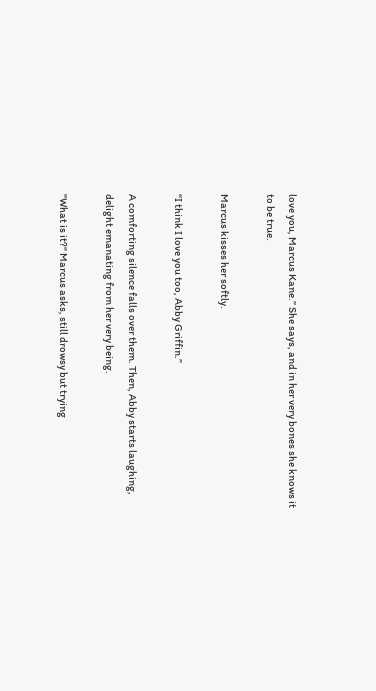love you, Marcus Kane.” She says, and in her very bones she knows it to be true.

Marcus kisses her softly.

“I think I love you too, Abby Griffin.”

A comforting silence falls over them. Then, Abby starts laughing, delight emanating from her very being.

"What is it?" Marcus asks, still drowsy but trying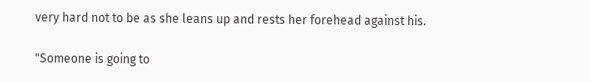very hard not to be as she leans up and rests her forehead against his.

"Someone is going to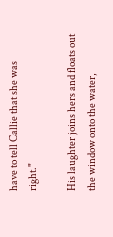have to tell Callie that she was right."

His laughter joins hers and floats out the window onto the water,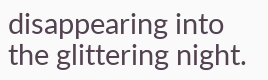disappearing into the glittering night.